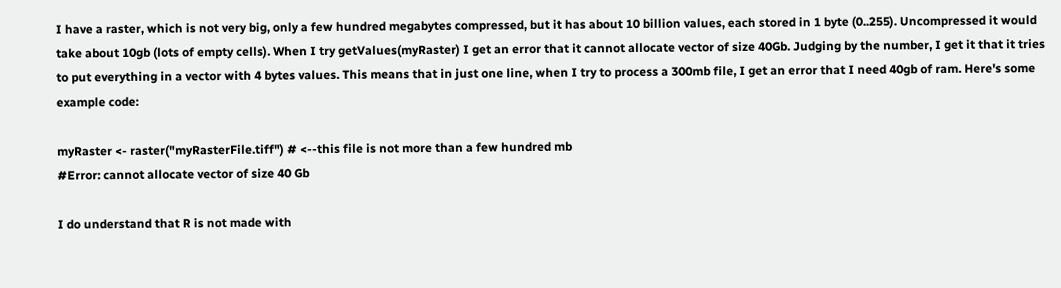I have a raster, which is not very big, only a few hundred megabytes compressed, but it has about 10 billion values, each stored in 1 byte (0..255). Uncompressed it would take about 10gb (lots of empty cells). When I try getValues(myRaster) I get an error that it cannot allocate vector of size 40Gb. Judging by the number, I get it that it tries to put everything in a vector with 4 bytes values. This means that in just one line, when I try to process a 300mb file, I get an error that I need 40gb of ram. Here's some example code:

myRaster <- raster("myRasterFile.tiff") # <--this file is not more than a few hundred mb
#Error: cannot allocate vector of size 40 Gb

I do understand that R is not made with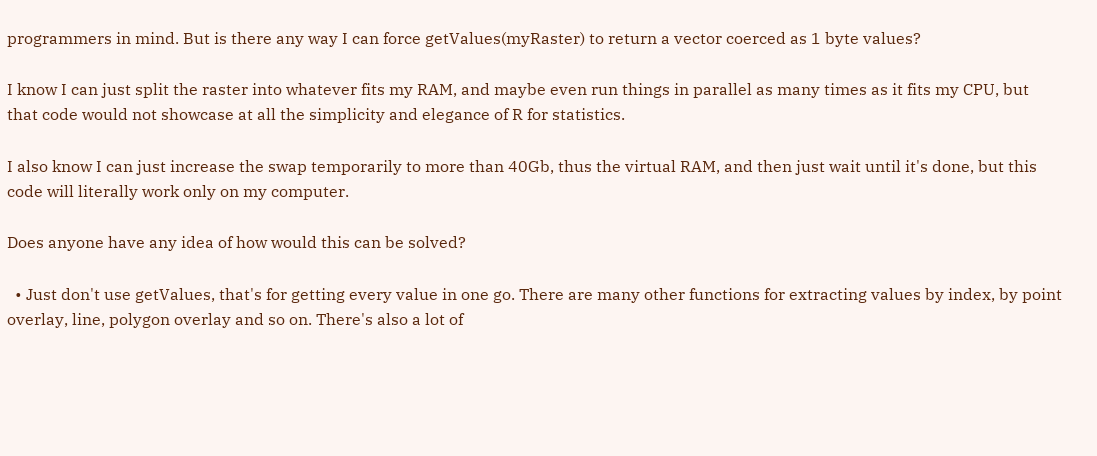programmers in mind. But is there any way I can force getValues(myRaster) to return a vector coerced as 1 byte values?

I know I can just split the raster into whatever fits my RAM, and maybe even run things in parallel as many times as it fits my CPU, but that code would not showcase at all the simplicity and elegance of R for statistics.

I also know I can just increase the swap temporarily to more than 40Gb, thus the virtual RAM, and then just wait until it's done, but this code will literally work only on my computer.

Does anyone have any idea of how would this can be solved?

  • Just don't use getValues, that's for getting every value in one go. There are many other functions for extracting values by index, by point overlay, line, polygon overlay and so on. There's also a lot of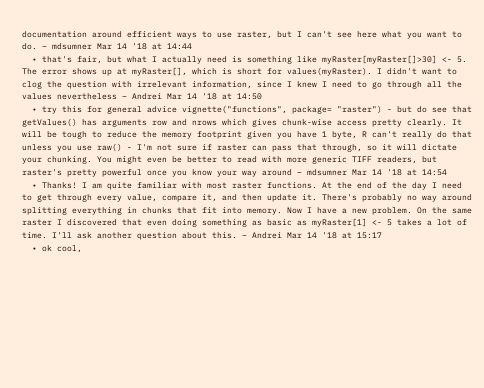documentation around efficient ways to use raster, but I can't see here what you want to do. – mdsumner Mar 14 '18 at 14:44
  • that's fair, but what I actually need is something like myRaster[myRaster[]>30] <- 5. The error shows up at myRaster[], which is short for values(myRaster). I didn't want to clog the question with irrelevant information, since I knew I need to go through all the values nevertheless – Andrei Mar 14 '18 at 14:50
  • try this for general advice vignette("functions", package= "raster") - but do see that getValues() has arguments row and nrows which gives chunk-wise access pretty clearly. It will be tough to reduce the memory footprint given you have 1 byte, R can't really do that unless you use raw() - I'm not sure if raster can pass that through, so it will dictate your chunking. You might even be better to read with more generic TIFF readers, but raster's pretty powerful once you know your way around – mdsumner Mar 14 '18 at 14:54
  • Thanks! I am quite familiar with most raster functions. At the end of the day I need to get through every value, compare it, and then update it. There's probably no way around splitting everything in chunks that fit into memory. Now I have a new problem. On the same raster I discovered that even doing something as basic as myRaster[1] <- 5 takes a lot of time. I'll ask another question about this. – Andrei Mar 14 '18 at 15:17
  • ok cool,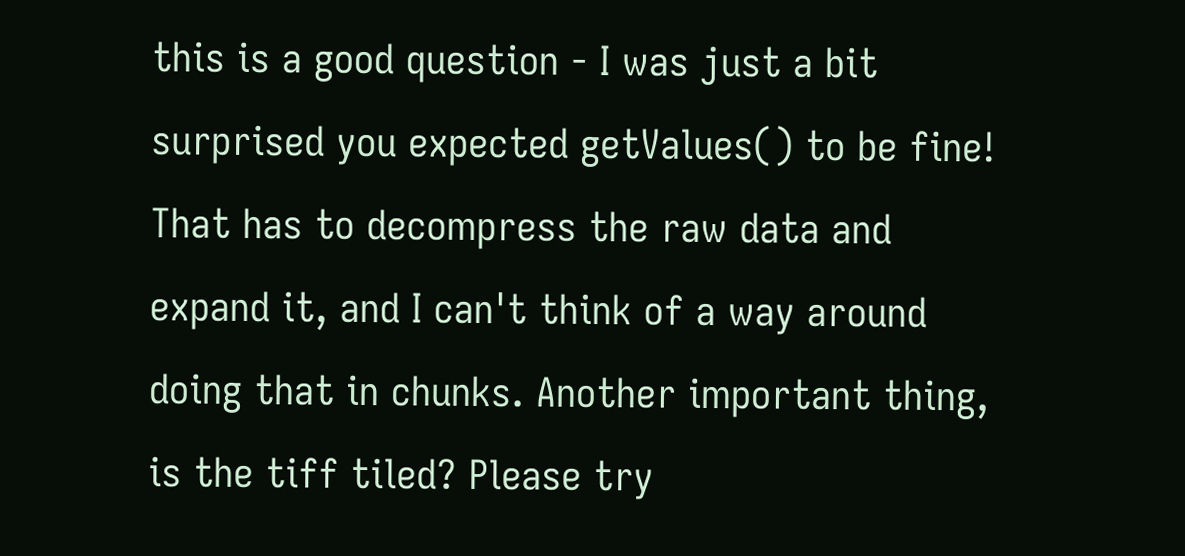this is a good question - I was just a bit surprised you expected getValues() to be fine! That has to decompress the raw data and expand it, and I can't think of a way around doing that in chunks. Another important thing, is the tiff tiled? Please try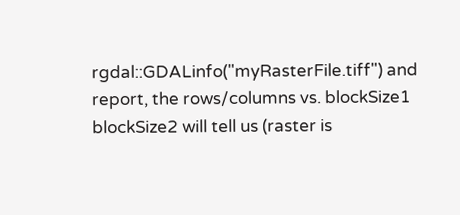rgdal::GDALinfo("myRasterFile.tiff") and report, the rows/columns vs. blockSize1 blockSize2 will tell us (raster is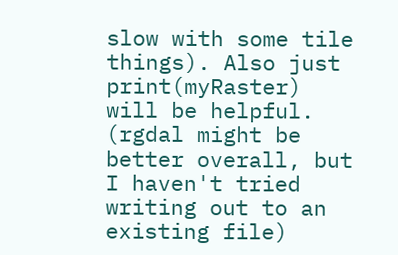slow with some tile things). Also just print(myRaster) will be helpful. (rgdal might be better overall, but I haven't tried writing out to an existing file)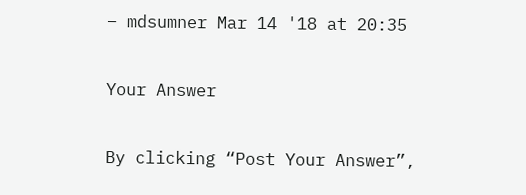– mdsumner Mar 14 '18 at 20:35

Your Answer

By clicking “Post Your Answer”,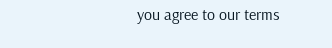you agree to our terms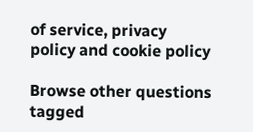of service, privacy policy and cookie policy

Browse other questions tagged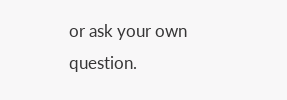or ask your own question.